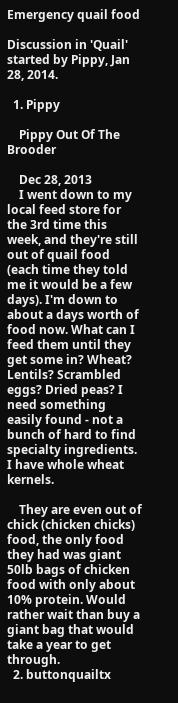Emergency quail food

Discussion in 'Quail' started by Pippy, Jan 28, 2014.

  1. Pippy

    Pippy Out Of The Brooder

    Dec 28, 2013
    I went down to my local feed store for the 3rd time this week, and they're still out of quail food (each time they told me it would be a few days). I'm down to about a days worth of food now. What can I feed them until they get some in? Wheat? Lentils? Scrambled eggs? Dried peas? I need something easily found - not a bunch of hard to find specialty ingredients. I have whole wheat kernels.

    They are even out of chick (chicken chicks) food, the only food they had was giant 50lb bags of chicken food with only about 10% protein. Would rather wait than buy a giant bag that would take a year to get through.
  2. buttonquailtx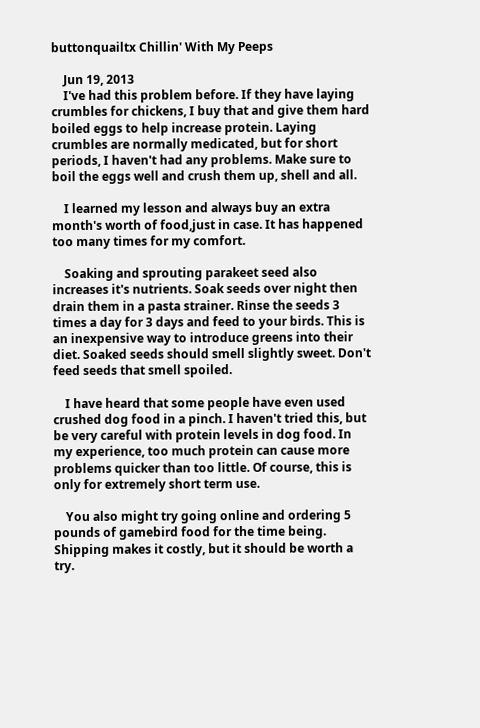buttonquailtx Chillin' With My Peeps

    Jun 19, 2013
    I've had this problem before. If they have laying crumbles for chickens, I buy that and give them hard boiled eggs to help increase protein. Laying crumbles are normally medicated, but for short periods, I haven't had any problems. Make sure to boil the eggs well and crush them up, shell and all.

    I learned my lesson and always buy an extra month's worth of food,just in case. It has happened too many times for my comfort.

    Soaking and sprouting parakeet seed also increases it's nutrients. Soak seeds over night then drain them in a pasta strainer. Rinse the seeds 3 times a day for 3 days and feed to your birds. This is an inexpensive way to introduce greens into their diet. Soaked seeds should smell slightly sweet. Don't feed seeds that smell spoiled.

    I have heard that some people have even used crushed dog food in a pinch. I haven't tried this, but be very careful with protein levels in dog food. In my experience, too much protein can cause more problems quicker than too little. Of course, this is only for extremely short term use.

    You also might try going online and ordering 5 pounds of gamebird food for the time being. Shipping makes it costly, but it should be worth a try.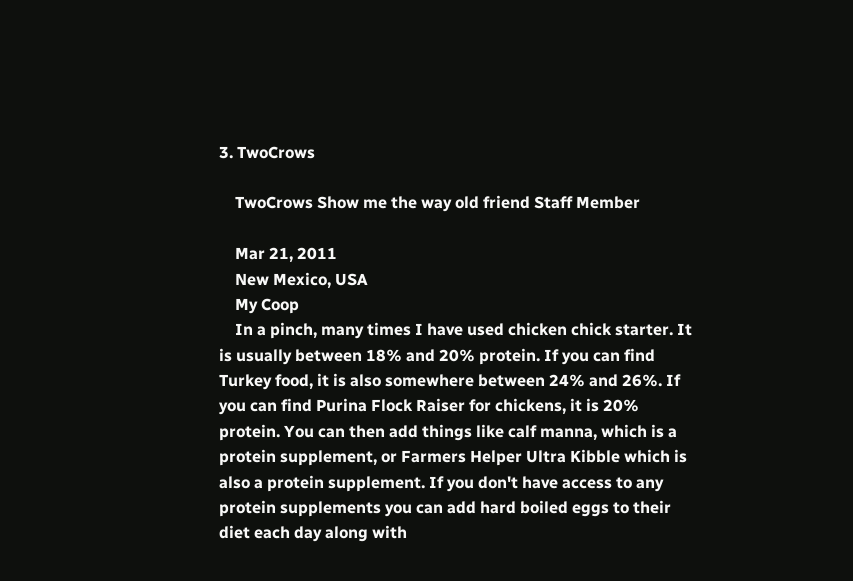3. TwoCrows

    TwoCrows Show me the way old friend Staff Member

    Mar 21, 2011
    New Mexico, USA
    My Coop
    In a pinch, many times I have used chicken chick starter. It is usually between 18% and 20% protein. If you can find Turkey food, it is also somewhere between 24% and 26%. If you can find Purina Flock Raiser for chickens, it is 20% protein. You can then add things like calf manna, which is a protein supplement, or Farmers Helper Ultra Kibble which is also a protein supplement. If you don't have access to any protein supplements you can add hard boiled eggs to their diet each day along with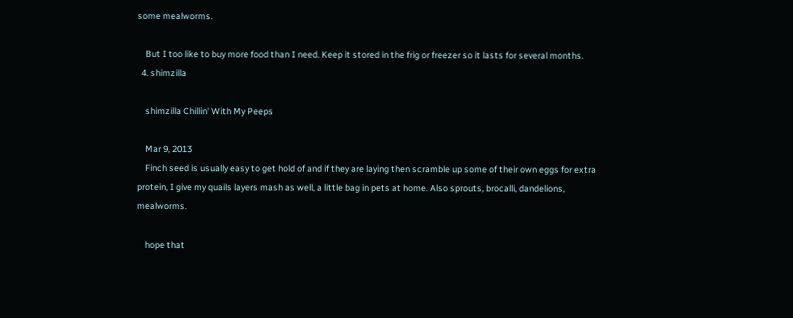some mealworms.

    But I too like to buy more food than I need. Keep it stored in the frig or freezer so it lasts for several months.
  4. shimzilla

    shimzilla Chillin' With My Peeps

    Mar 9, 2013
    Finch seed is usually easy to get hold of and if they are laying then scramble up some of their own eggs for extra protein, I give my quails layers mash as well, a little bag in pets at home. Also sprouts, brocalli, dandelions, mealworms.

    hope that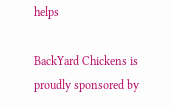helps

BackYard Chickens is proudly sponsored by